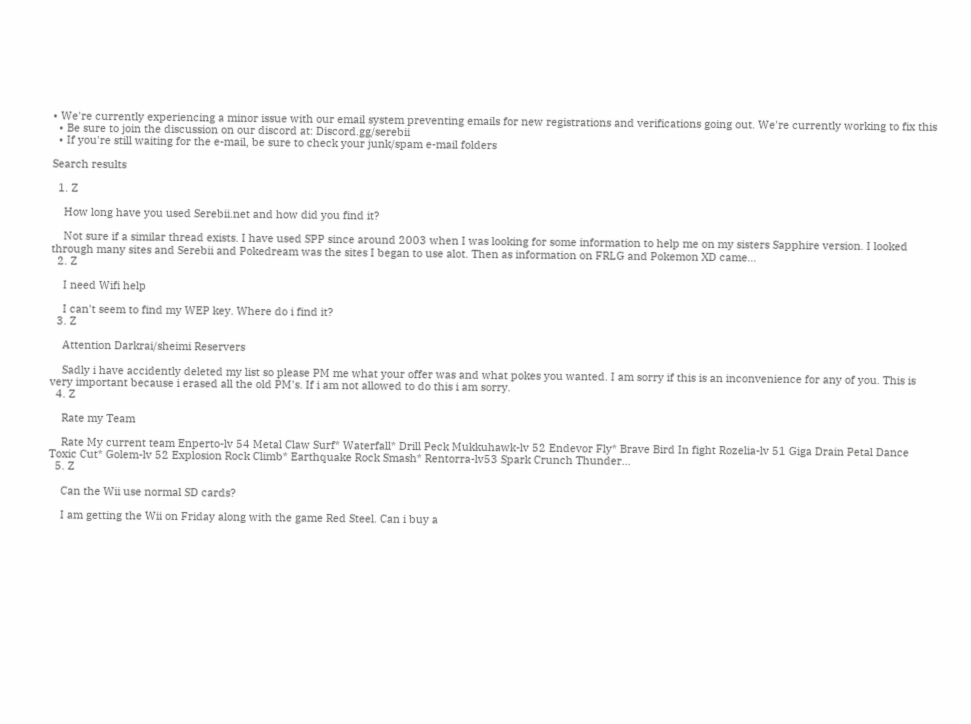• We're currently experiencing a minor issue with our email system preventing emails for new registrations and verifications going out. We're currently working to fix this
  • Be sure to join the discussion on our discord at: Discord.gg/serebii
  • If you're still waiting for the e-mail, be sure to check your junk/spam e-mail folders

Search results

  1. Z

    How long have you used Serebii.net and how did you find it?

    Not sure if a similar thread exists. I have used SPP since around 2003 when I was looking for some information to help me on my sisters Sapphire version. I looked through many sites and Serebii and Pokedream was the sites I began to use alot. Then as information on FRLG and Pokemon XD came...
  2. Z

    I need Wifi help

    I can't seem to find my WEP key. Where do i find it?
  3. Z

    Attention Darkrai/sheimi Reservers

    Sadly i have accidently deleted my list so please PM me what your offer was and what pokes you wanted. I am sorry if this is an inconvenience for any of you. This is very important because i erased all the old PM's. If i am not allowed to do this i am sorry.
  4. Z

    Rate my Team

    Rate My current team Enperto-lv 54 Metal Claw Surf* Waterfall* Drill Peck Mukkuhawk-lv 52 Endevor Fly* Brave Bird In fight Rozelia-lv 51 Giga Drain Petal Dance Toxic Cut* Golem-lv 52 Explosion Rock Climb* Earthquake Rock Smash* Rentorra-lv53 Spark Crunch Thunder...
  5. Z

    Can the Wii use normal SD cards?

    I am getting the Wii on Friday along with the game Red Steel. Can i buy a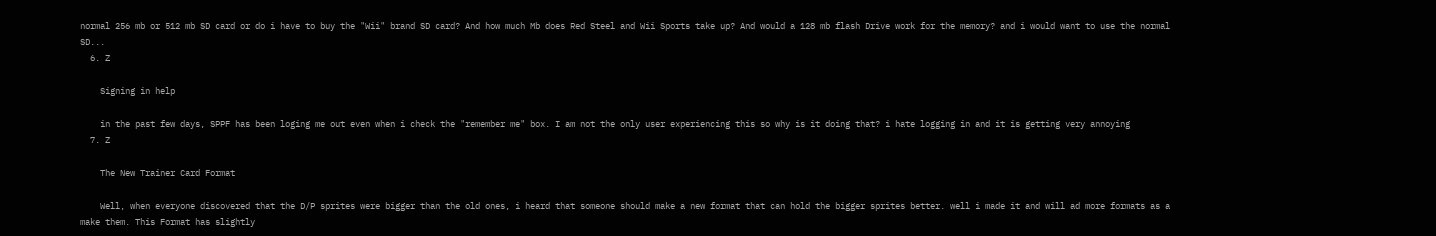normal 256 mb or 512 mb SD card or do i have to buy the "Wii" brand SD card? And how much Mb does Red Steel and Wii Sports take up? And would a 128 mb flash Drive work for the memory? and i would want to use the normal SD...
  6. Z

    Signing in help

    in the past few days, SPPF has been loging me out even when i check the "remember me" box. I am not the only user experiencing this so why is it doing that? i hate logging in and it is getting very annoying
  7. Z

    The New Trainer Card Format

    Well, when everyone discovered that the D/P sprites were bigger than the old ones, i heard that someone should make a new format that can hold the bigger sprites better. well i made it and will ad more formats as a make them. This Format has slightly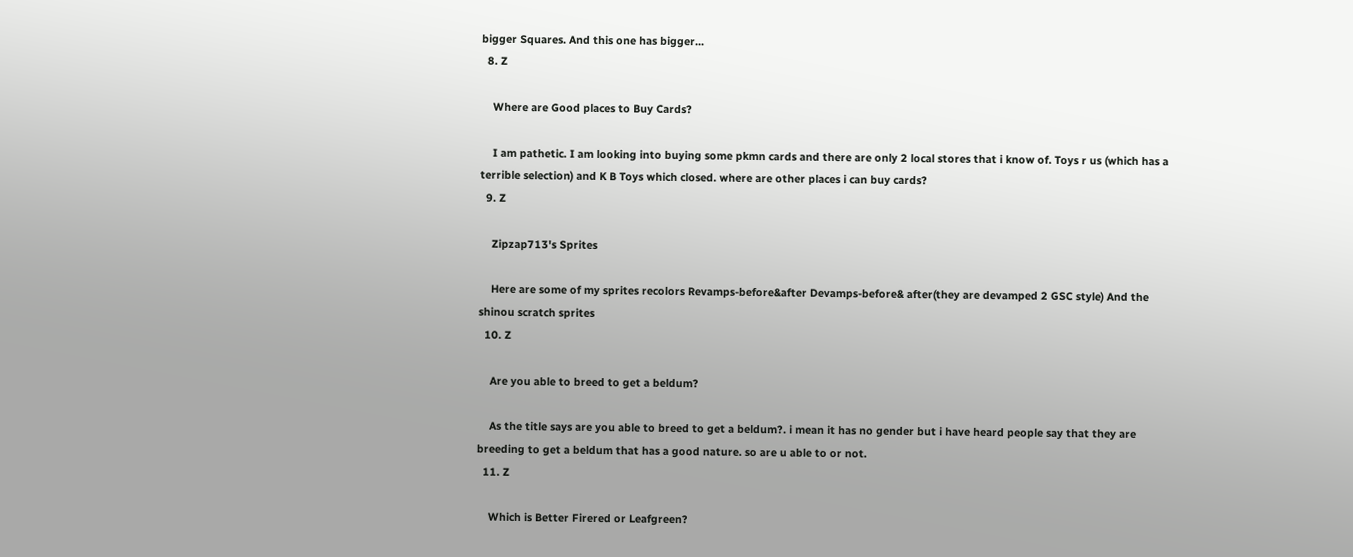bigger Squares. And this one has bigger...
  8. Z

    Where are Good places to Buy Cards?

    I am pathetic. I am looking into buying some pkmn cards and there are only 2 local stores that i know of. Toys r us (which has a terrible selection) and K B Toys which closed. where are other places i can buy cards?
  9. Z

    Zipzap713's Sprites

    Here are some of my sprites recolors Revamps-before&after Devamps-before& after(they are devamped 2 GSC style) And the shinou scratch sprites
  10. Z

    Are you able to breed to get a beldum?

    As the title says are you able to breed to get a beldum?. i mean it has no gender but i have heard people say that they are breeding to get a beldum that has a good nature. so are u able to or not.
  11. Z

    Which is Better Firered or Leafgreen?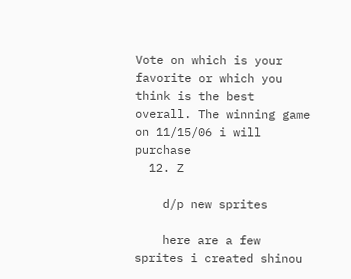Vote on which is your favorite or which you think is the best overall. The winning game on 11/15/06 i will purchase
  12. Z

    d/p new sprites

    here are a few sprites i created shinou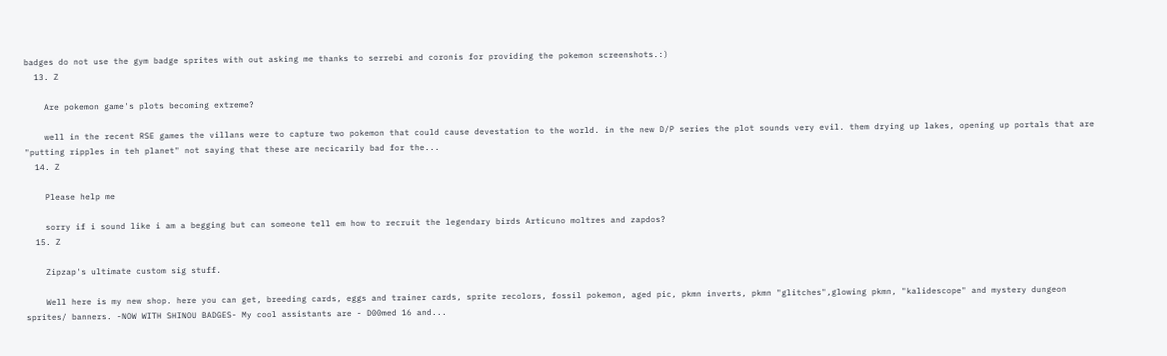badges do not use the gym badge sprites with out asking me thanks to serrebi and coronis for providing the pokemon screenshots.:)
  13. Z

    Are pokemon game's plots becoming extreme?

    well in the recent RSE games the villans were to capture two pokemon that could cause devestation to the world. in the new D/P series the plot sounds very evil. them drying up lakes, opening up portals that are "putting ripples in teh planet" not saying that these are necicarily bad for the...
  14. Z

    Please help me

    sorry if i sound like i am a begging but can someone tell em how to recruit the legendary birds Articuno moltres and zapdos?
  15. Z

    Zipzap's ultimate custom sig stuff.

    Well here is my new shop. here you can get, breeding cards, eggs and trainer cards, sprite recolors, fossil pokemon, aged pic, pkmn inverts, pkmn "glitches",glowing pkmn, "kalidescope" and mystery dungeon sprites/ banners. -NOW WITH SHINOU BADGES- My cool assistants are - D00med 16 and...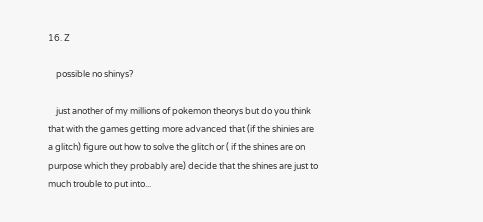16. Z

    possible no shinys?

    just another of my millions of pokemon theorys but do you think that with the games getting more advanced that (if the shinies are a glitch) figure out how to solve the glitch or ( if the shines are on purpose which they probably are) decide that the shines are just to much trouble to put into...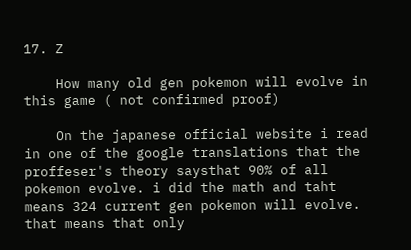17. Z

    How many old gen pokemon will evolve in this game ( not confirmed proof)

    On the japanese official website i read in one of the google translations that the proffeser's theory saysthat 90% of all pokemon evolve. i did the math and taht means 324 current gen pokemon will evolve. that means that only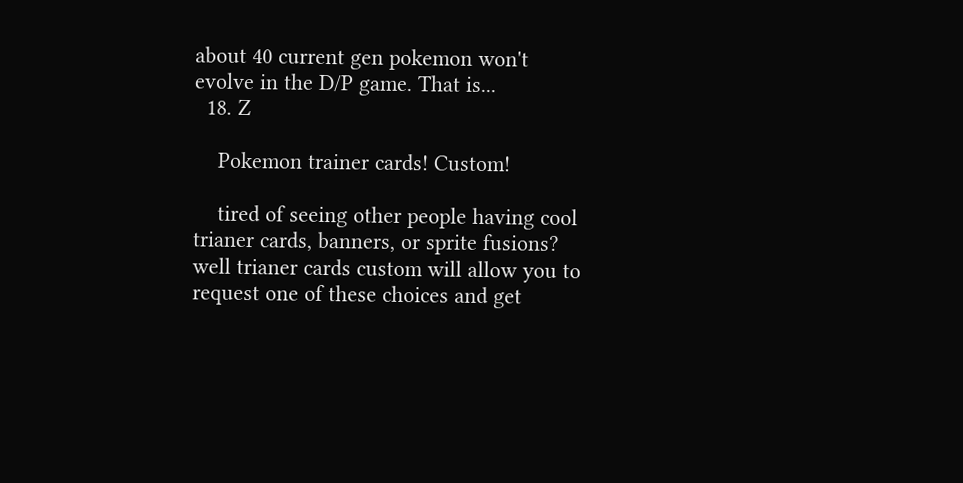about 40 current gen pokemon won't evolve in the D/P game. That is...
  18. Z

    Pokemon trainer cards! Custom!

    tired of seeing other people having cool trianer cards, banners, or sprite fusions? well trianer cards custom will allow you to request one of these choices and get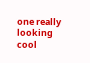one really looking cool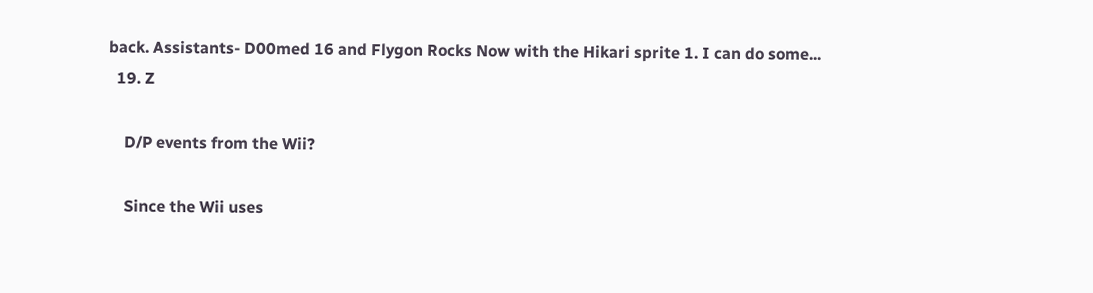back. Assistants- D00med 16 and Flygon Rocks Now with the Hikari sprite 1. I can do some...
  19. Z

    D/P events from the Wii?

    Since the Wii uses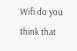Wifi do you think that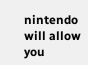nintendo will allow you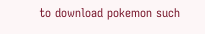to download pokemon such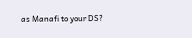as Manafi to your DS?